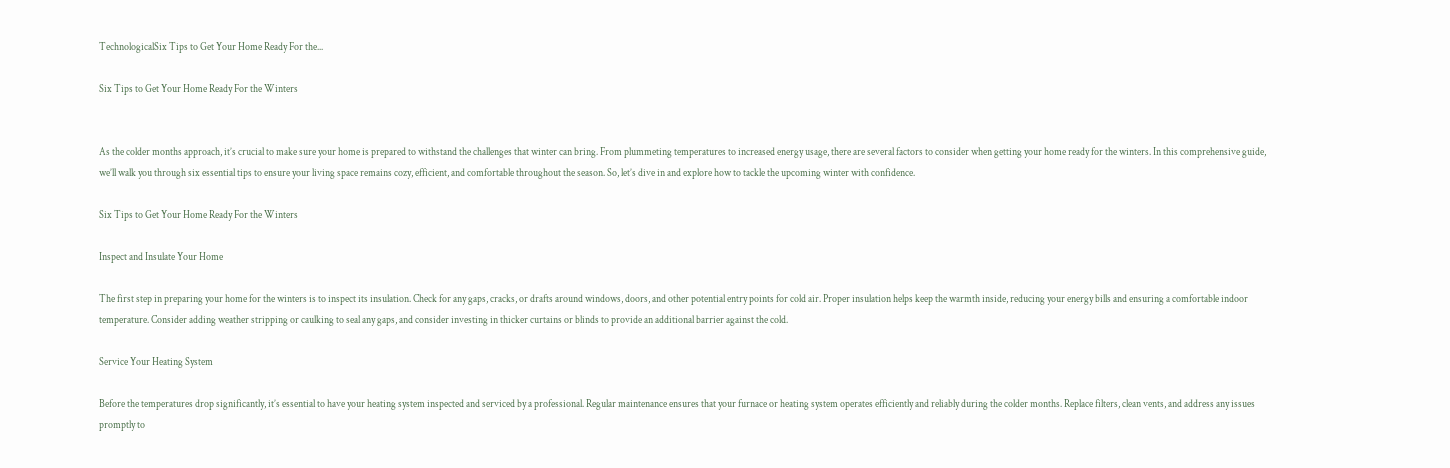TechnologicalSix Tips to Get Your Home Ready For the...

Six Tips to Get Your Home Ready For the Winters


As the colder months approach, it’s crucial to make sure your home is prepared to withstand the challenges that winter can bring. From plummeting temperatures to increased energy usage, there are several factors to consider when getting your home ready for the winters. In this comprehensive guide, we’ll walk you through six essential tips to ensure your living space remains cozy, efficient, and comfortable throughout the season. So, let’s dive in and explore how to tackle the upcoming winter with confidence.

Six Tips to Get Your Home Ready For the Winters

Inspect and Insulate Your Home

The first step in preparing your home for the winters is to inspect its insulation. Check for any gaps, cracks, or drafts around windows, doors, and other potential entry points for cold air. Proper insulation helps keep the warmth inside, reducing your energy bills and ensuring a comfortable indoor temperature. Consider adding weather stripping or caulking to seal any gaps, and consider investing in thicker curtains or blinds to provide an additional barrier against the cold.

Service Your Heating System

Before the temperatures drop significantly, it’s essential to have your heating system inspected and serviced by a professional. Regular maintenance ensures that your furnace or heating system operates efficiently and reliably during the colder months. Replace filters, clean vents, and address any issues promptly to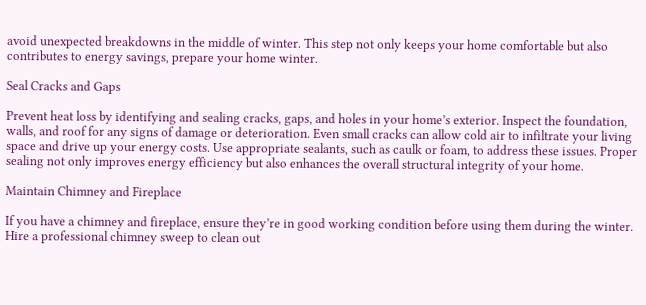avoid unexpected breakdowns in the middle of winter. This step not only keeps your home comfortable but also contributes to energy savings, prepare your home winter.

Seal Cracks and Gaps

Prevent heat loss by identifying and sealing cracks, gaps, and holes in your home’s exterior. Inspect the foundation, walls, and roof for any signs of damage or deterioration. Even small cracks can allow cold air to infiltrate your living space and drive up your energy costs. Use appropriate sealants, such as caulk or foam, to address these issues. Proper sealing not only improves energy efficiency but also enhances the overall structural integrity of your home.

Maintain Chimney and Fireplace

If you have a chimney and fireplace, ensure they’re in good working condition before using them during the winter. Hire a professional chimney sweep to clean out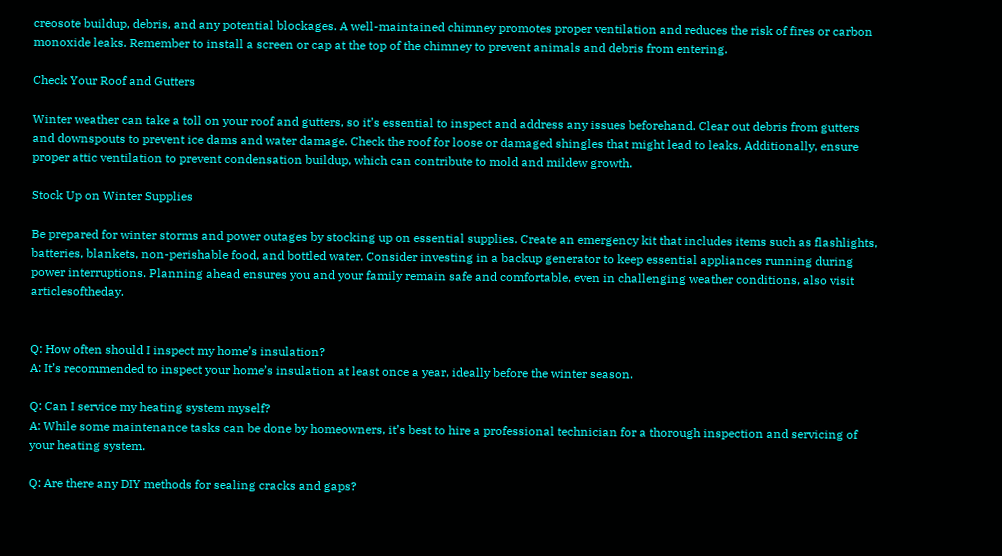creosote buildup, debris, and any potential blockages. A well-maintained chimney promotes proper ventilation and reduces the risk of fires or carbon monoxide leaks. Remember to install a screen or cap at the top of the chimney to prevent animals and debris from entering.

Check Your Roof and Gutters

Winter weather can take a toll on your roof and gutters, so it’s essential to inspect and address any issues beforehand. Clear out debris from gutters and downspouts to prevent ice dams and water damage. Check the roof for loose or damaged shingles that might lead to leaks. Additionally, ensure proper attic ventilation to prevent condensation buildup, which can contribute to mold and mildew growth.

Stock Up on Winter Supplies

Be prepared for winter storms and power outages by stocking up on essential supplies. Create an emergency kit that includes items such as flashlights, batteries, blankets, non-perishable food, and bottled water. Consider investing in a backup generator to keep essential appliances running during power interruptions. Planning ahead ensures you and your family remain safe and comfortable, even in challenging weather conditions, also visit articlesoftheday.


Q: How often should I inspect my home’s insulation?
A: It’s recommended to inspect your home’s insulation at least once a year, ideally before the winter season.

Q: Can I service my heating system myself?
A: While some maintenance tasks can be done by homeowners, it’s best to hire a professional technician for a thorough inspection and servicing of your heating system.

Q: Are there any DIY methods for sealing cracks and gaps?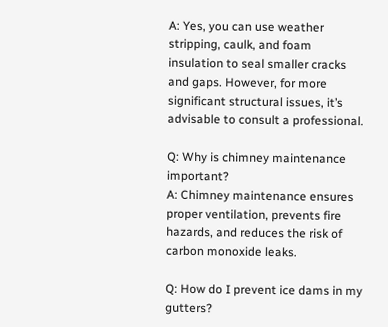A: Yes, you can use weather stripping, caulk, and foam insulation to seal smaller cracks and gaps. However, for more significant structural issues, it’s advisable to consult a professional.

Q: Why is chimney maintenance important?
A: Chimney maintenance ensures proper ventilation, prevents fire hazards, and reduces the risk of carbon monoxide leaks.

Q: How do I prevent ice dams in my gutters?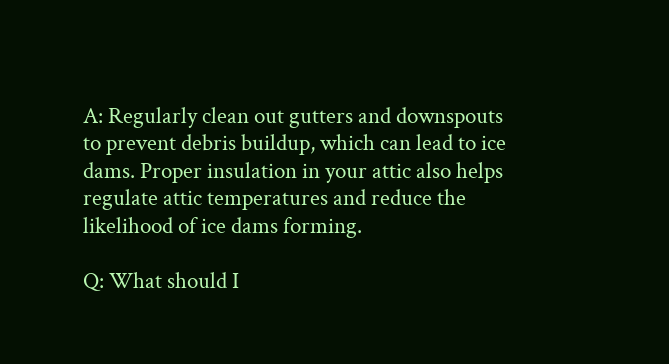A: Regularly clean out gutters and downspouts to prevent debris buildup, which can lead to ice dams. Proper insulation in your attic also helps regulate attic temperatures and reduce the likelihood of ice dams forming.

Q: What should I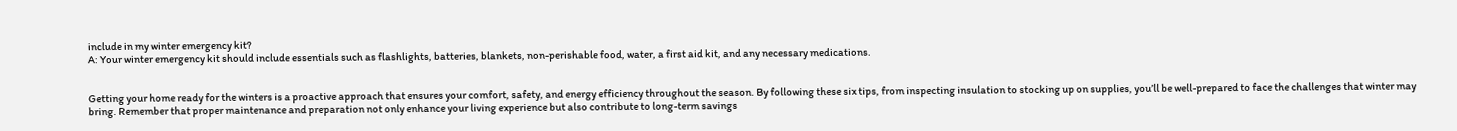include in my winter emergency kit?
A: Your winter emergency kit should include essentials such as flashlights, batteries, blankets, non-perishable food, water, a first aid kit, and any necessary medications.


Getting your home ready for the winters is a proactive approach that ensures your comfort, safety, and energy efficiency throughout the season. By following these six tips, from inspecting insulation to stocking up on supplies, you’ll be well-prepared to face the challenges that winter may bring. Remember that proper maintenance and preparation not only enhance your living experience but also contribute to long-term savings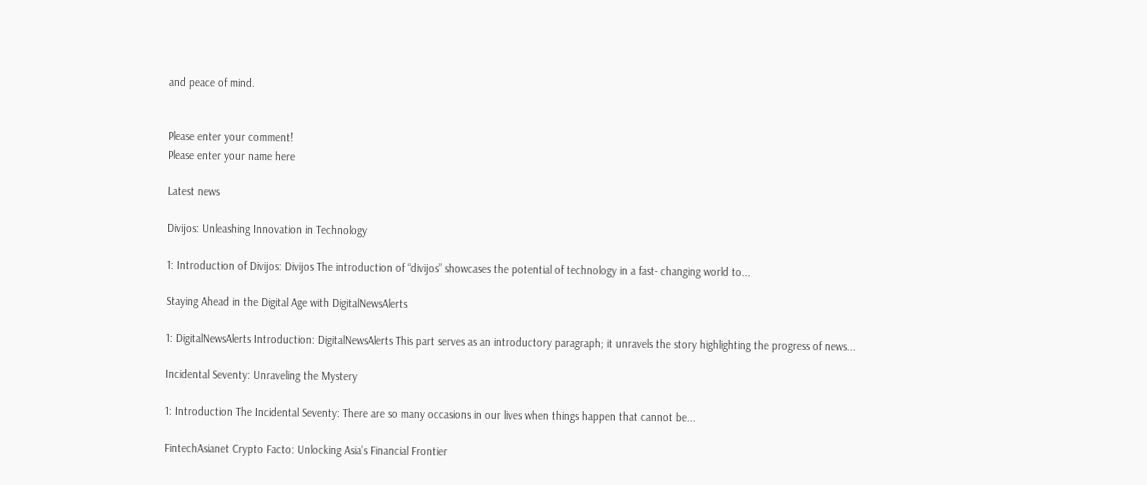and peace of mind.


Please enter your comment!
Please enter your name here

Latest news

Divijos: Unleashing Innovation in Technology

1: Introduction of Divijos: Divijos The introduction of “divijos” showcases the potential of technology in a fast- changing world to...

Staying Ahead in the Digital Age with DigitalNewsAlerts

1: DigitalNewsAlerts Introduction: DigitalNewsAlerts This part serves as an introductory paragraph; it unravels the story highlighting the progress of news...

Incidental Seventy: Unraveling the Mystery

1: Introduction The Incidental Seventy: There are so many occasions in our lives when things happen that cannot be...

FintechAsianet Crypto Facto: Unlocking Asia’s Financial Frontier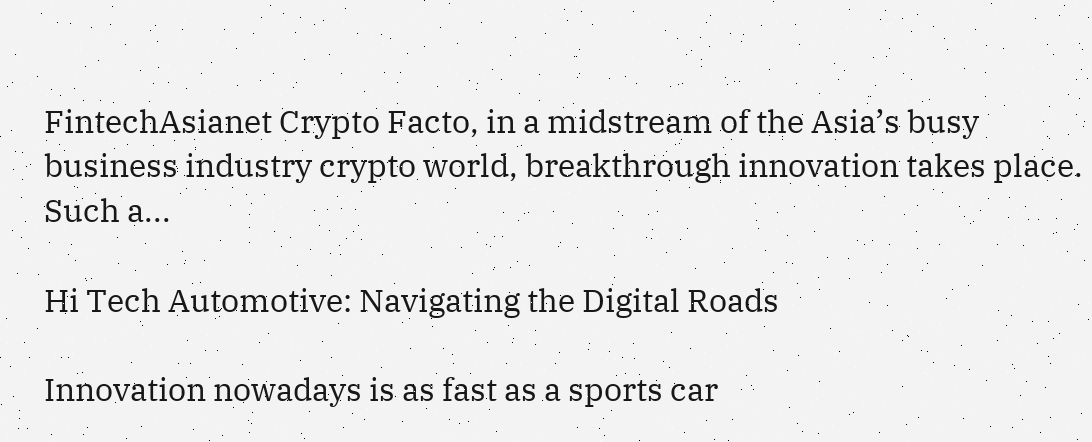FintechAsianet Crypto Facto, in a midstream of the Asia’s busy business industry crypto world, breakthrough innovation takes place. Such a...

Hi Tech Automotive: Navigating the Digital Roads

Innovation nowadays is as fast as a sports car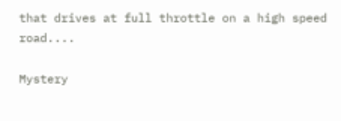that drives at full throttle on a high speed road....

Mystery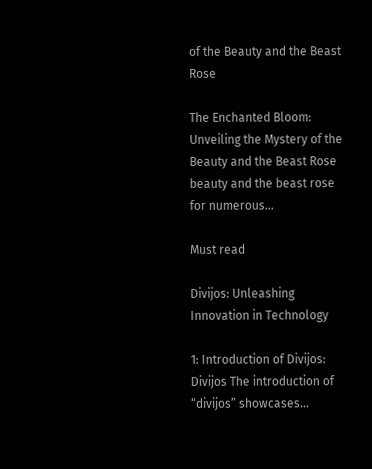of the Beauty and the Beast Rose

The Enchanted Bloom: Unveiling the Mystery of the Beauty and the Beast Rose beauty and the beast rose for numerous...

Must read

Divijos: Unleashing Innovation in Technology

1: Introduction of Divijos: Divijos The introduction of “divijos” showcases...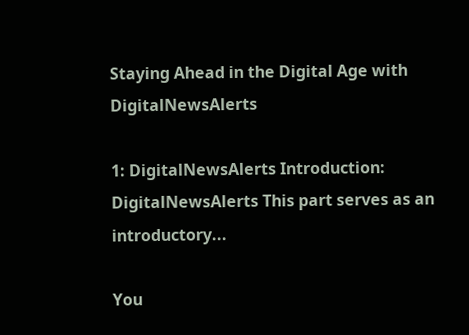Staying Ahead in the Digital Age with DigitalNewsAlerts

1: DigitalNewsAlerts Introduction: DigitalNewsAlerts This part serves as an introductory...

You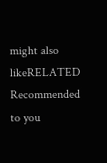might also likeRELATED
Recommended to you